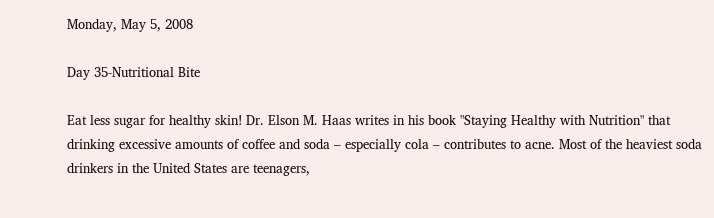Monday, May 5, 2008

Day 35-Nutritional Bite

Eat less sugar for healthy skin! Dr. Elson M. Haas writes in his book "Staying Healthy with Nutrition" that drinking excessive amounts of coffee and soda – especially cola – contributes to acne. Most of the heaviest soda drinkers in the United States are teenagers,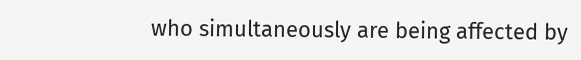who simultaneously are being affected by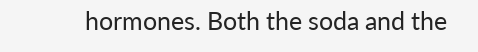hormones. Both the soda and the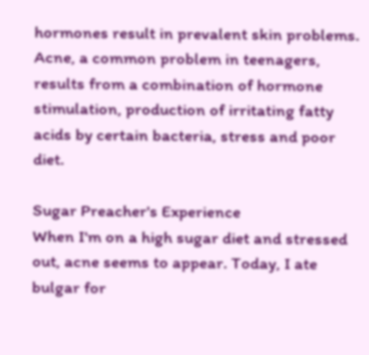hormones result in prevalent skin problems. Acne, a common problem in teenagers, results from a combination of hormone stimulation, production of irritating fatty acids by certain bacteria, stress and poor diet.

Sugar Preacher's Experience
When I'm on a high sugar diet and stressed out, acne seems to appear. Today, I ate bulgar for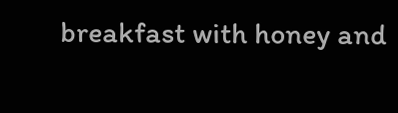breakfast with honey and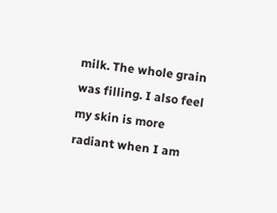milk. The whole grain was filling. I also feel my skin is more radiant when I am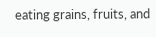eating grains, fruits, and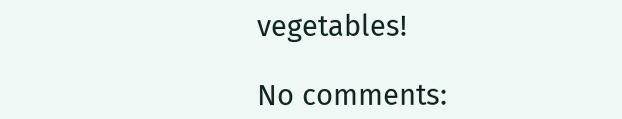vegetables!

No comments: